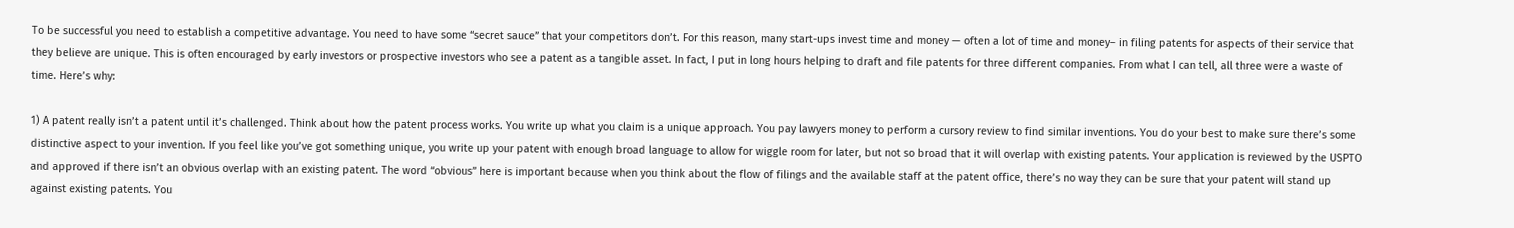To be successful you need to establish a competitive advantage. You need to have some “secret sauce” that your competitors don’t. For this reason, many start-ups invest time and money — often a lot of time and money– in filing patents for aspects of their service that they believe are unique. This is often encouraged by early investors or prospective investors who see a patent as a tangible asset. In fact, I put in long hours helping to draft and file patents for three different companies. From what I can tell, all three were a waste of time. Here’s why:

1) A patent really isn’t a patent until it’s challenged. Think about how the patent process works. You write up what you claim is a unique approach. You pay lawyers money to perform a cursory review to find similar inventions. You do your best to make sure there’s some distinctive aspect to your invention. If you feel like you’ve got something unique, you write up your patent with enough broad language to allow for wiggle room for later, but not so broad that it will overlap with existing patents. Your application is reviewed by the USPTO and approved if there isn’t an obvious overlap with an existing patent. The word “obvious” here is important because when you think about the flow of filings and the available staff at the patent office, there’s no way they can be sure that your patent will stand up against existing patents. You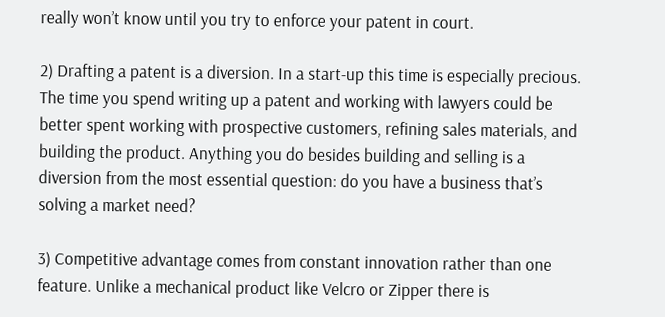really won’t know until you try to enforce your patent in court.

2) Drafting a patent is a diversion. In a start-up this time is especially precious. The time you spend writing up a patent and working with lawyers could be better spent working with prospective customers, refining sales materials, and building the product. Anything you do besides building and selling is a diversion from the most essential question: do you have a business that’s solving a market need?

3) Competitive advantage comes from constant innovation rather than one feature. Unlike a mechanical product like Velcro or Zipper there is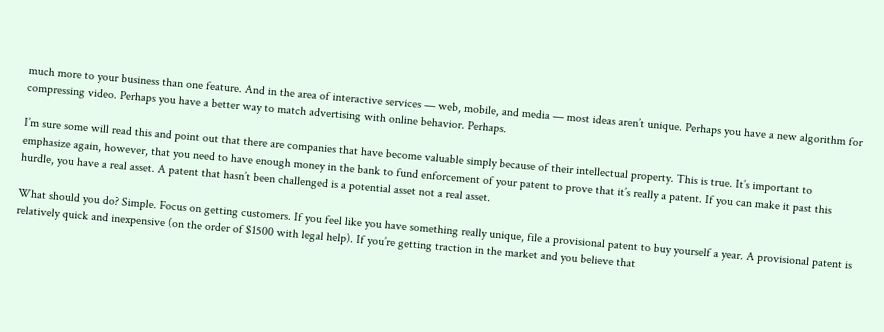much more to your business than one feature. And in the area of interactive services — web, mobile, and media — most ideas aren’t unique. Perhaps you have a new algorithm for compressing video. Perhaps you have a better way to match advertising with online behavior. Perhaps.

I’m sure some will read this and point out that there are companies that have become valuable simply because of their intellectual property. This is true. It’s important to emphasize again, however, that you need to have enough money in the bank to fund enforcement of your patent to prove that it’s really a patent. If you can make it past this hurdle, you have a real asset. A patent that hasn’t been challenged is a potential asset not a real asset.

What should you do? Simple. Focus on getting customers. If you feel like you have something really unique, file a provisional patent to buy yourself a year. A provisional patent is relatively quick and inexpensive (on the order of $1500 with legal help). If you’re getting traction in the market and you believe that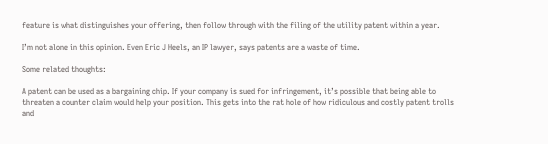feature is what distinguishes your offering, then follow through with the filing of the utility patent within a year.

I’m not alone in this opinion. Even Eric J Heels, an IP lawyer, says patents are a waste of time.

Some related thoughts:

A patent can be used as a bargaining chip. If your company is sued for infringement, it’s possible that being able to threaten a counter claim would help your position. This gets into the rat hole of how ridiculous and costly patent trolls and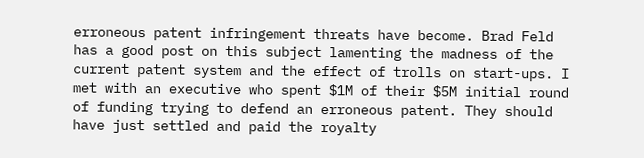erroneous patent infringement threats have become. Brad Feld has a good post on this subject lamenting the madness of the current patent system and the effect of trolls on start-ups. I met with an executive who spent $1M of their $5M initial round of funding trying to defend an erroneous patent. They should have just settled and paid the royalty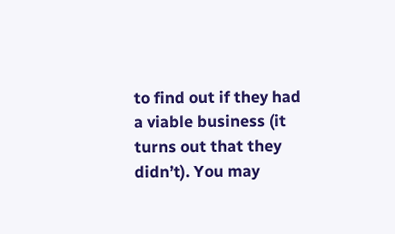to find out if they had a viable business (it turns out that they didn’t). You may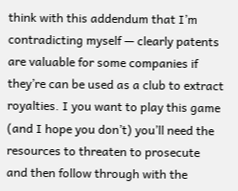think with this addendum that I’m contradicting myself — clearly patents are valuable for some companies if they’re can be used as a club to extract royalties. I you want to play this game (and I hope you don’t) you’ll need the resources to threaten to prosecute and then follow through with the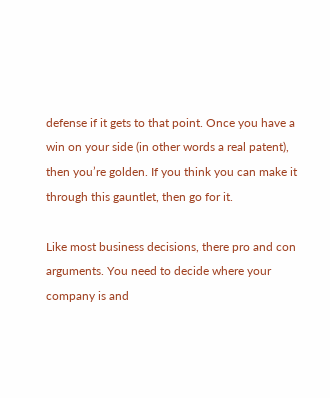defense if it gets to that point. Once you have a win on your side (in other words a real patent), then you’re golden. If you think you can make it through this gauntlet, then go for it.

Like most business decisions, there pro and con arguments. You need to decide where your company is and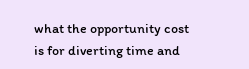what the opportunity cost is for diverting time and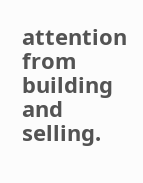attention from building and selling.